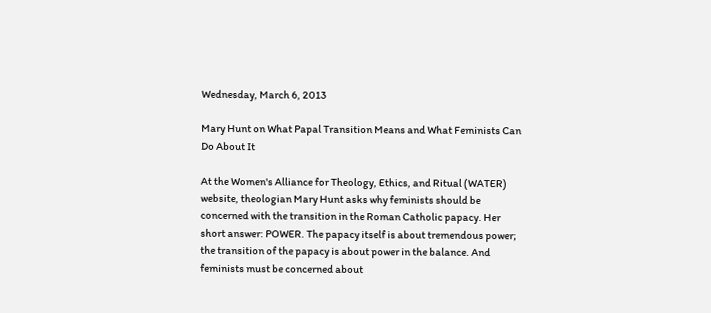Wednesday, March 6, 2013

Mary Hunt on What Papal Transition Means and What Feminists Can Do About It

At the Women's Alliance for Theology, Ethics, and Ritual (WATER) website, theologian Mary Hunt asks why feminists should be concerned with the transition in the Roman Catholic papacy. Her short answer: POWER. The papacy itself is about tremendous power; the transition of the papacy is about power in the balance. And feminists must be concerned about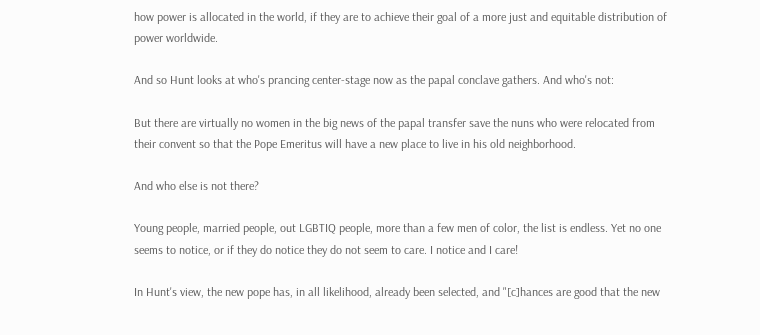how power is allocated in the world, if they are to achieve their goal of a more just and equitable distribution of power worldwide.

And so Hunt looks at who's prancing center-stage now as the papal conclave gathers. And who's not:

But there are virtually no women in the big news of the papal transfer save the nuns who were relocated from their convent so that the Pope Emeritus will have a new place to live in his old neighborhood.

And who else is not there?

Young people, married people, out LGBTIQ people, more than a few men of color, the list is endless. Yet no one seems to notice, or if they do notice they do not seem to care. I notice and I care!

In Hunt's view, the new pope has, in all likelihood, already been selected, and "[c]hances are good that the new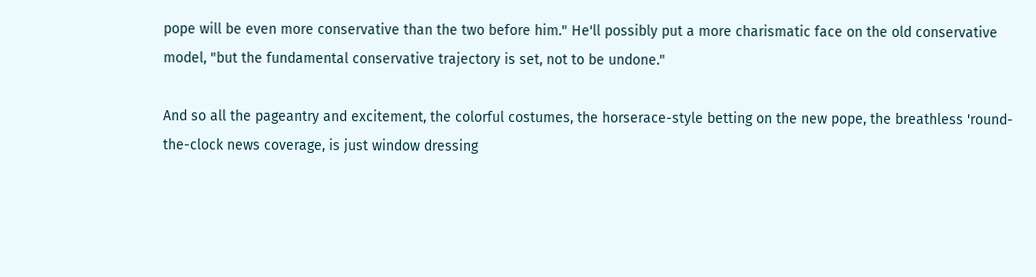pope will be even more conservative than the two before him." He'll possibly put a more charismatic face on the old conservative model, "but the fundamental conservative trajectory is set, not to be undone."

And so all the pageantry and excitement, the colorful costumes, the horserace-style betting on the new pope, the breathless 'round-the-clock news coverage, is just window dressing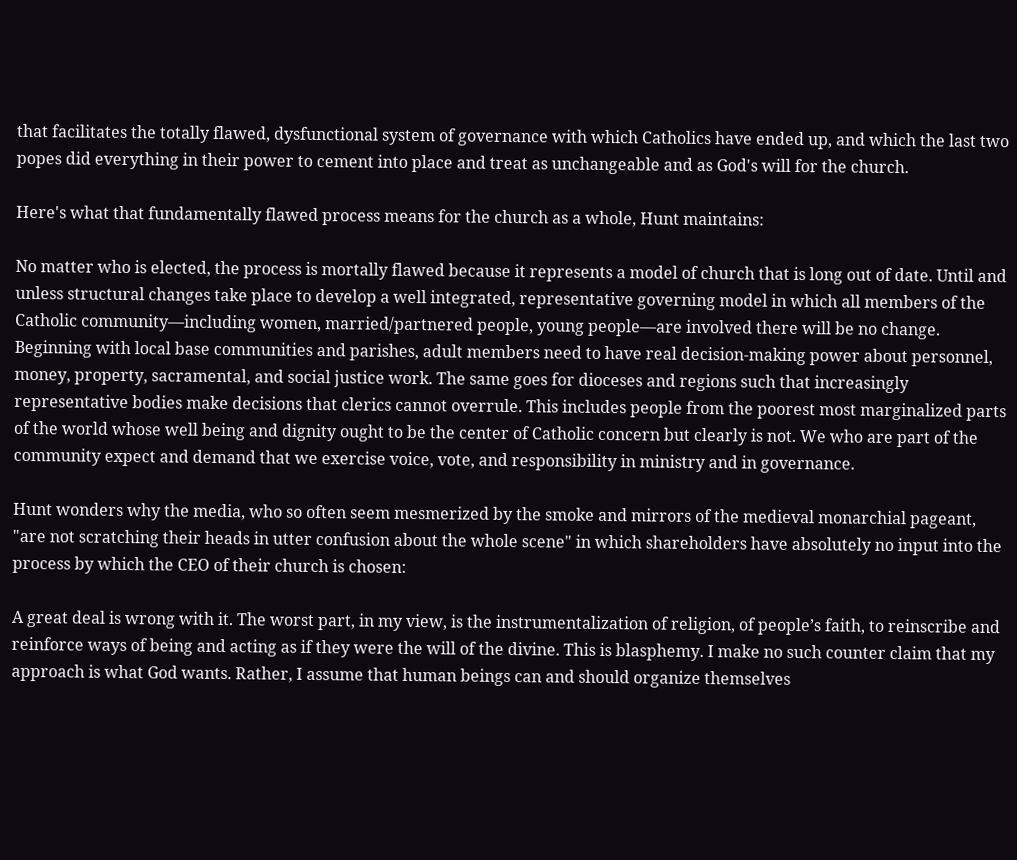that facilitates the totally flawed, dysfunctional system of governance with which Catholics have ended up, and which the last two popes did everything in their power to cement into place and treat as unchangeable and as God's will for the church.

Here's what that fundamentally flawed process means for the church as a whole, Hunt maintains:

No matter who is elected, the process is mortally flawed because it represents a model of church that is long out of date. Until and unless structural changes take place to develop a well integrated, representative governing model in which all members of the Catholic community—including women, married/partnered people, young people—are involved there will be no change. Beginning with local base communities and parishes, adult members need to have real decision-making power about personnel, money, property, sacramental, and social justice work. The same goes for dioceses and regions such that increasingly representative bodies make decisions that clerics cannot overrule. This includes people from the poorest most marginalized parts of the world whose well being and dignity ought to be the center of Catholic concern but clearly is not. We who are part of the community expect and demand that we exercise voice, vote, and responsibility in ministry and in governance.

Hunt wonders why the media, who so often seem mesmerized by the smoke and mirrors of the medieval monarchial pageant, "are not scratching their heads in utter confusion about the whole scene" in which shareholders have absolutely no input into the process by which the CEO of their church is chosen:

A great deal is wrong with it. The worst part, in my view, is the instrumentalization of religion, of people’s faith, to reinscribe and reinforce ways of being and acting as if they were the will of the divine. This is blasphemy. I make no such counter claim that my approach is what God wants. Rather, I assume that human beings can and should organize themselves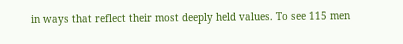in ways that reflect their most deeply held values. To see 115 men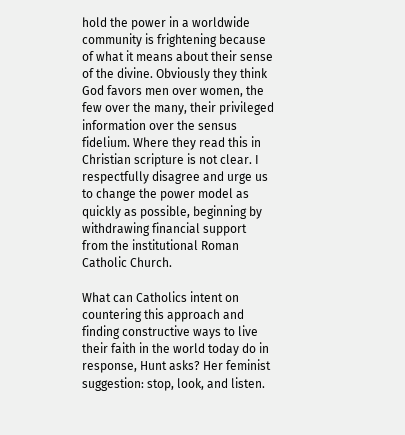hold the power in a worldwide community is frightening because of what it means about their sense of the divine. Obviously they think God favors men over women, the few over the many, their privileged information over the sensus fidelium. Where they read this in Christian scripture is not clear. I respectfully disagree and urge us to change the power model as quickly as possible, beginning by withdrawing financial support from the institutional Roman Catholic Church.

What can Catholics intent on countering this approach and finding constructive ways to live their faith in the world today do in response, Hunt asks? Her feminist suggestion: stop, look, and listen.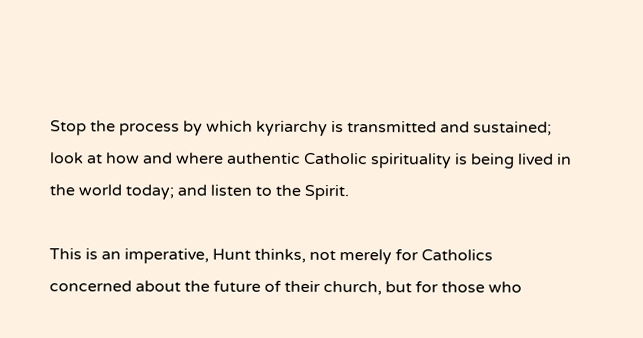Stop the process by which kyriarchy is transmitted and sustained; look at how and where authentic Catholic spirituality is being lived in the world today; and listen to the Spirit.

This is an imperative, Hunt thinks, not merely for Catholics concerned about the future of their church, but for those who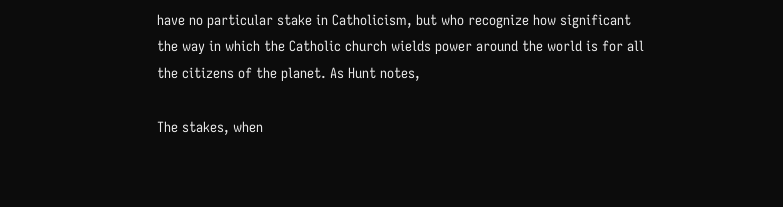have no particular stake in Catholicism, but who recognize how significant the way in which the Catholic church wields power around the world is for all the citizens of the planet. As Hunt notes,

The stakes, when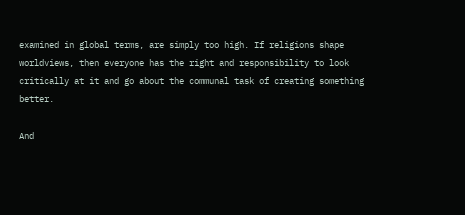examined in global terms, are simply too high. If religions shape worldviews, then everyone has the right and responsibility to look critically at it and go about the communal task of creating something better.

And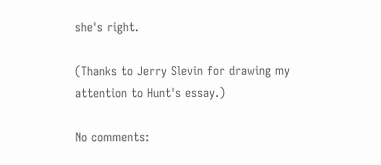she's right.

(Thanks to Jerry Slevin for drawing my attention to Hunt's essay.)

No comments: